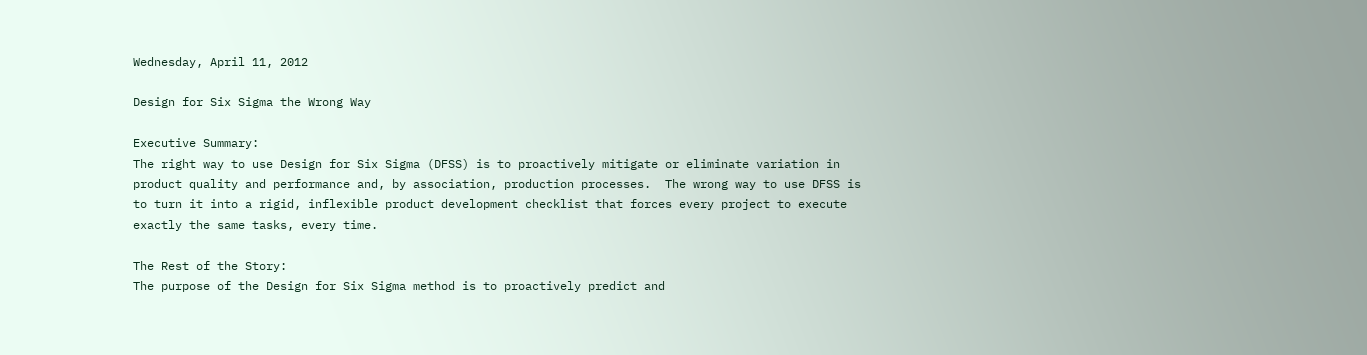Wednesday, April 11, 2012

Design for Six Sigma the Wrong Way

Executive Summary:
The right way to use Design for Six Sigma (DFSS) is to proactively mitigate or eliminate variation in product quality and performance and, by association, production processes.  The wrong way to use DFSS is to turn it into a rigid, inflexible product development checklist that forces every project to execute exactly the same tasks, every time.

The Rest of the Story:
The purpose of the Design for Six Sigma method is to proactively predict and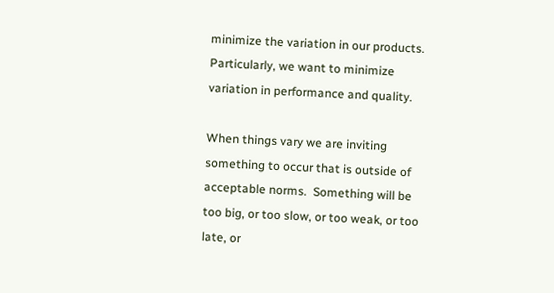minimize the variation in our products.  Particularly, we want to minimize variation in performance and quality.

When things vary we are inviting something to occur that is outside of acceptable norms.  Something will be too big, or too slow, or too weak, or too late, or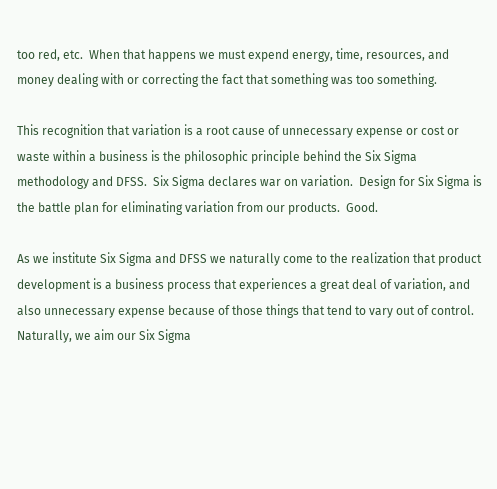too red, etc.  When that happens we must expend energy, time, resources, and money dealing with or correcting the fact that something was too something.

This recognition that variation is a root cause of unnecessary expense or cost or waste within a business is the philosophic principle behind the Six Sigma methodology and DFSS.  Six Sigma declares war on variation.  Design for Six Sigma is the battle plan for eliminating variation from our products.  Good.

As we institute Six Sigma and DFSS we naturally come to the realization that product development is a business process that experiences a great deal of variation, and also unnecessary expense because of those things that tend to vary out of control.  Naturally, we aim our Six Sigma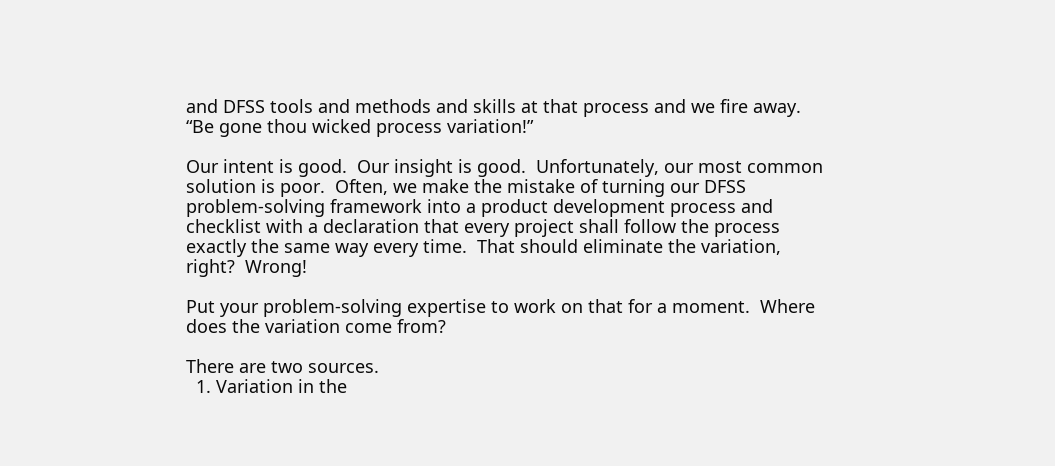and DFSS tools and methods and skills at that process and we fire away.  “Be gone thou wicked process variation!”

Our intent is good.  Our insight is good.  Unfortunately, our most common solution is poor.  Often, we make the mistake of turning our DFSS problem-solving framework into a product development process and checklist with a declaration that every project shall follow the process exactly the same way every time.  That should eliminate the variation, right?  Wrong!

Put your problem-solving expertise to work on that for a moment.  Where does the variation come from?

There are two sources.
  1. Variation in the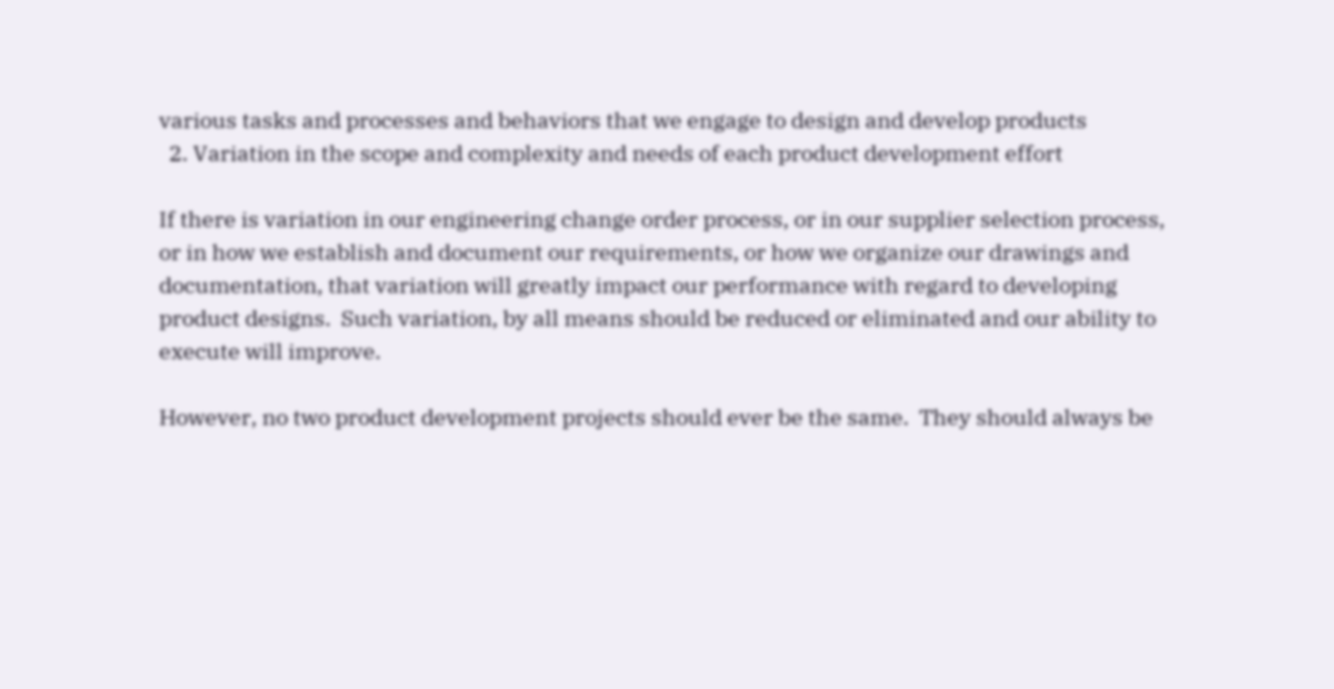various tasks and processes and behaviors that we engage to design and develop products
  2. Variation in the scope and complexity and needs of each product development effort

If there is variation in our engineering change order process, or in our supplier selection process, or in how we establish and document our requirements, or how we organize our drawings and documentation, that variation will greatly impact our performance with regard to developing product designs.  Such variation, by all means should be reduced or eliminated and our ability to execute will improve.

However, no two product development projects should ever be the same.  They should always be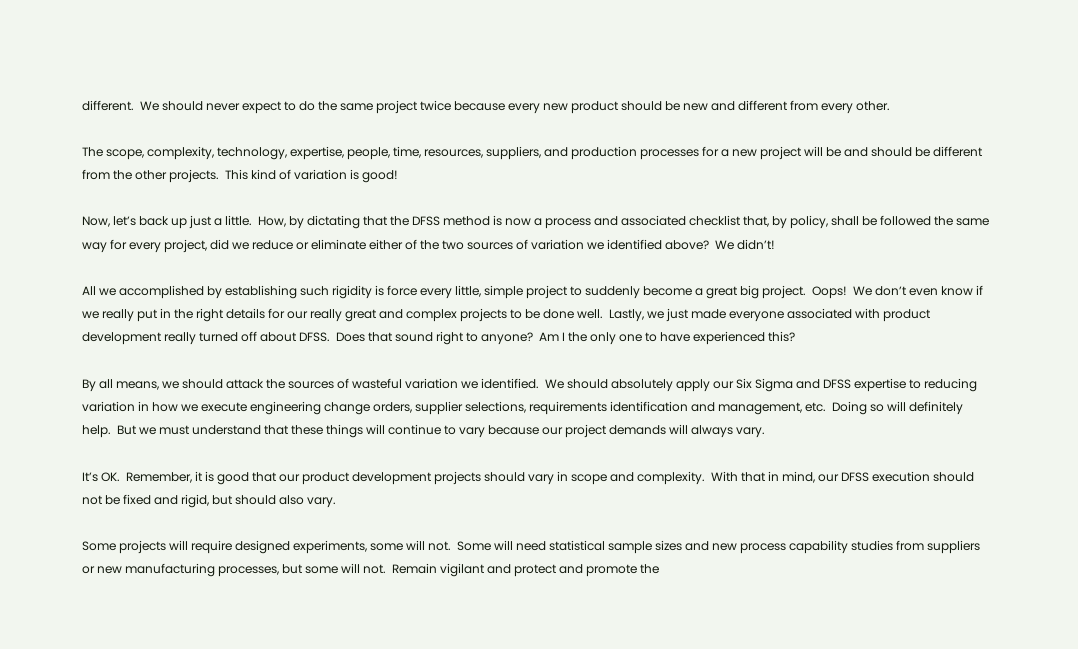different.  We should never expect to do the same project twice because every new product should be new and different from every other.

The scope, complexity, technology, expertise, people, time, resources, suppliers, and production processes for a new project will be and should be different from the other projects.  This kind of variation is good!

Now, let’s back up just a little.  How, by dictating that the DFSS method is now a process and associated checklist that, by policy, shall be followed the same way for every project, did we reduce or eliminate either of the two sources of variation we identified above?  We didn’t!

All we accomplished by establishing such rigidity is force every little, simple project to suddenly become a great big project.  Oops!  We don’t even know if we really put in the right details for our really great and complex projects to be done well.  Lastly, we just made everyone associated with product development really turned off about DFSS.  Does that sound right to anyone?  Am I the only one to have experienced this?

By all means, we should attack the sources of wasteful variation we identified.  We should absolutely apply our Six Sigma and DFSS expertise to reducing variation in how we execute engineering change orders, supplier selections, requirements identification and management, etc.  Doing so will definitely help.  But we must understand that these things will continue to vary because our project demands will always vary.

It’s OK.  Remember, it is good that our product development projects should vary in scope and complexity.  With that in mind, our DFSS execution should not be fixed and rigid, but should also vary.

Some projects will require designed experiments, some will not.  Some will need statistical sample sizes and new process capability studies from suppliers or new manufacturing processes, but some will not.  Remain vigilant and protect and promote the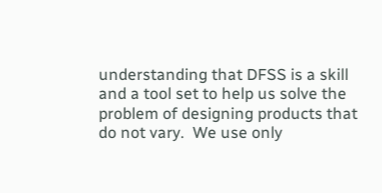understanding that DFSS is a skill and a tool set to help us solve the problem of designing products that do not vary.  We use only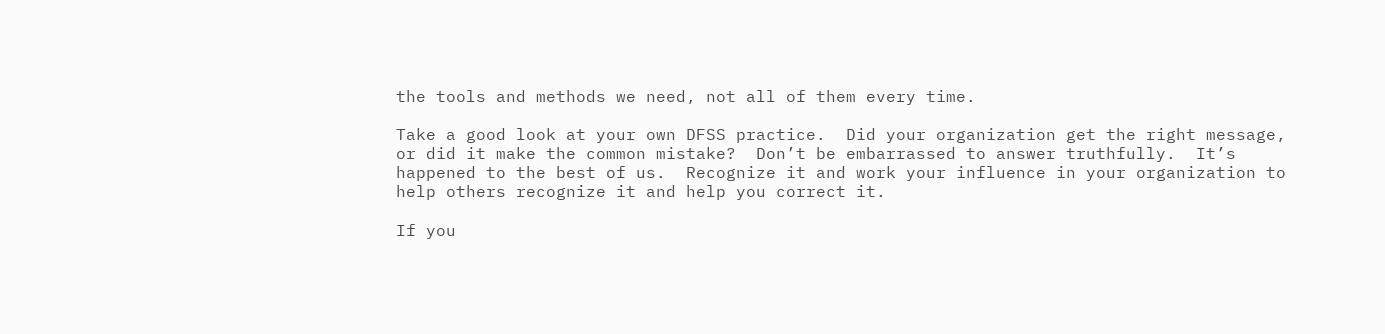the tools and methods we need, not all of them every time.

Take a good look at your own DFSS practice.  Did your organization get the right message, or did it make the common mistake?  Don’t be embarrassed to answer truthfully.  It’s happened to the best of us.  Recognize it and work your influence in your organization to help others recognize it and help you correct it.

If you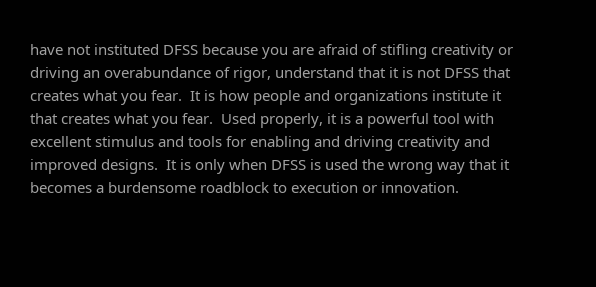have not instituted DFSS because you are afraid of stifling creativity or driving an overabundance of rigor, understand that it is not DFSS that creates what you fear.  It is how people and organizations institute it that creates what you fear.  Used properly, it is a powerful tool with excellent stimulus and tools for enabling and driving creativity and improved designs.  It is only when DFSS is used the wrong way that it becomes a burdensome roadblock to execution or innovation.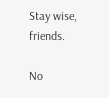Stay wise, friends.

No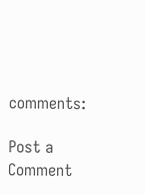comments:

Post a Comment